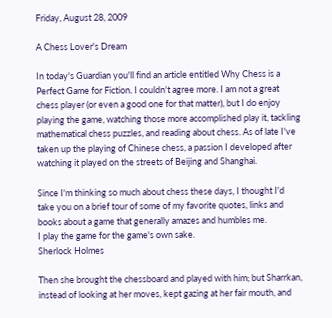Friday, August 28, 2009

A Chess Lover's Dream

In today's Guardian you'll find an article entitled Why Chess is a Perfect Game for Fiction. I couldn't agree more. I am not a great chess player (or even a good one for that matter), but I do enjoy playing the game, watching those more accomplished play it, tackling mathematical chess puzzles, and reading about chess. As of late I've taken up the playing of Chinese chess, a passion I developed after watching it played on the streets of Beijing and Shanghai.

Since I'm thinking so much about chess these days, I thought I'd take you on a brief tour of some of my favorite quotes, links and books about a game that generally amazes and humbles me.
I play the game for the game's own sake.
Sherlock Holmes

Then she brought the chessboard and played with him; but Sharrkan, instead of looking at her moves, kept gazing at her fair mouth, and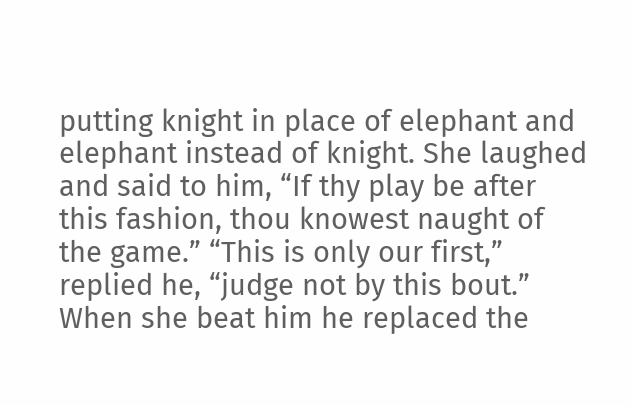putting knight in place of elephant and elephant instead of knight. She laughed and said to him, “If thy play be after this fashion, thou knowest naught of the game.” “This is only our first,” replied he, “judge not by this bout.” When she beat him he replaced the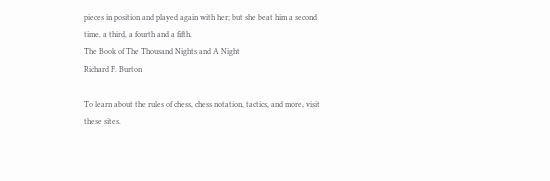pieces in position and played again with her; but she beat him a second time, a third, a fourth and a fifth.
The Book of The Thousand Nights and A Night
Richard F. Burton

To learn about the rules of chess, chess notation, tactics, and more, visit these sites.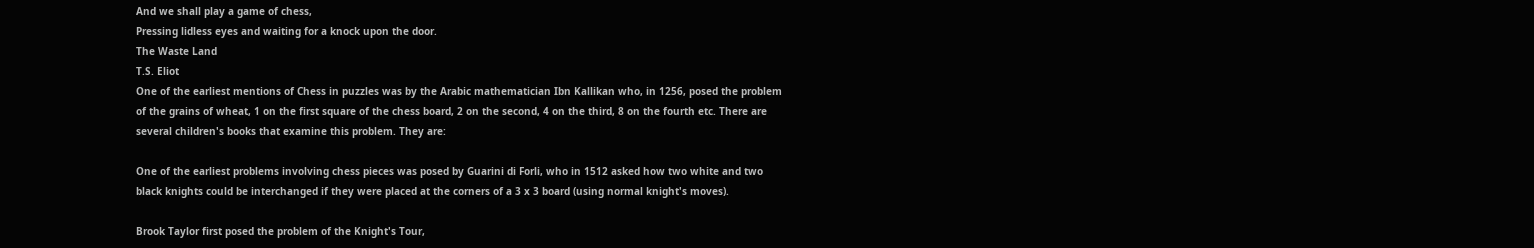And we shall play a game of chess,
Pressing lidless eyes and waiting for a knock upon the door.
The Waste Land
T.S. Eliot
One of the earliest mentions of Chess in puzzles was by the Arabic mathematician Ibn Kallikan who, in 1256, posed the problem of the grains of wheat, 1 on the first square of the chess board, 2 on the second, 4 on the third, 8 on the fourth etc. There are several children's books that examine this problem. They are:

One of the earliest problems involving chess pieces was posed by Guarini di Forli, who in 1512 asked how two white and two black knights could be interchanged if they were placed at the corners of a 3 x 3 board (using normal knight's moves).

Brook Taylor first posed the problem of the Knight's Tour,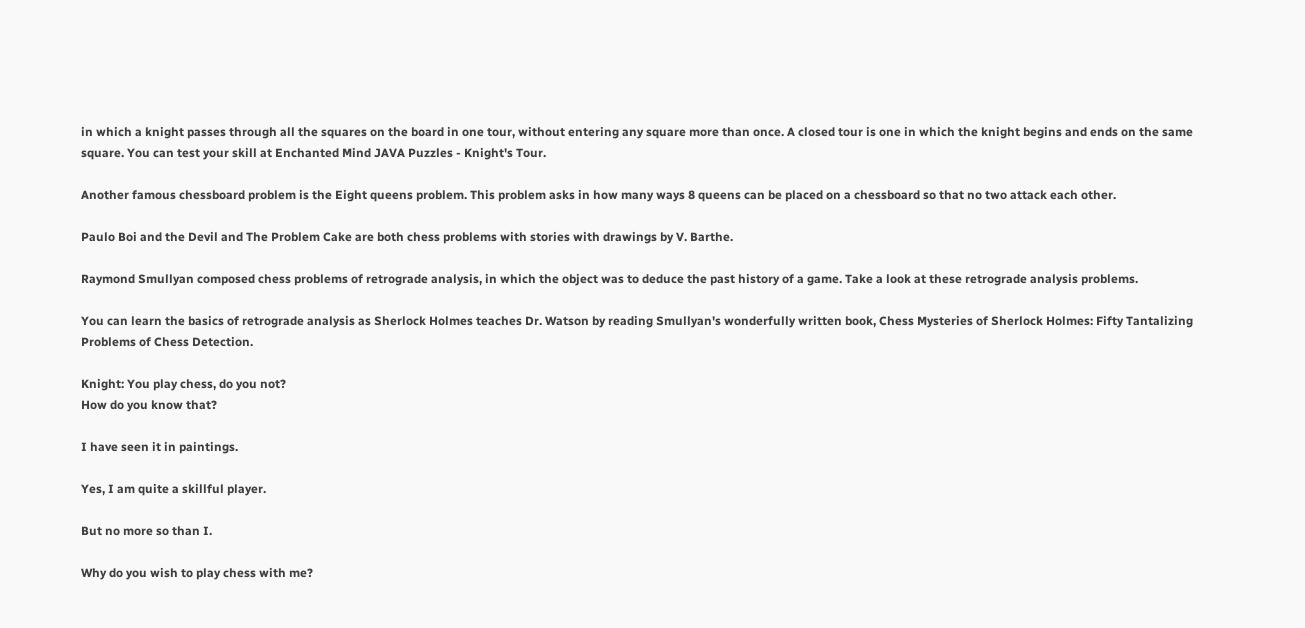in which a knight passes through all the squares on the board in one tour, without entering any square more than once. A closed tour is one in which the knight begins and ends on the same square. You can test your skill at Enchanted Mind JAVA Puzzles - Knight's Tour.

Another famous chessboard problem is the Eight queens problem. This problem asks in how many ways 8 queens can be placed on a chessboard so that no two attack each other.

Paulo Boi and the Devil and The Problem Cake are both chess problems with stories with drawings by V. Barthe.

Raymond Smullyan composed chess problems of retrograde analysis, in which the object was to deduce the past history of a game. Take a look at these retrograde analysis problems.

You can learn the basics of retrograde analysis as Sherlock Holmes teaches Dr. Watson by reading Smullyan's wonderfully written book, Chess Mysteries of Sherlock Holmes: Fifty Tantalizing Problems of Chess Detection.

Knight: You play chess, do you not?
How do you know that?

I have seen it in paintings.

Yes, I am quite a skillful player.

But no more so than I.

Why do you wish to play chess with me?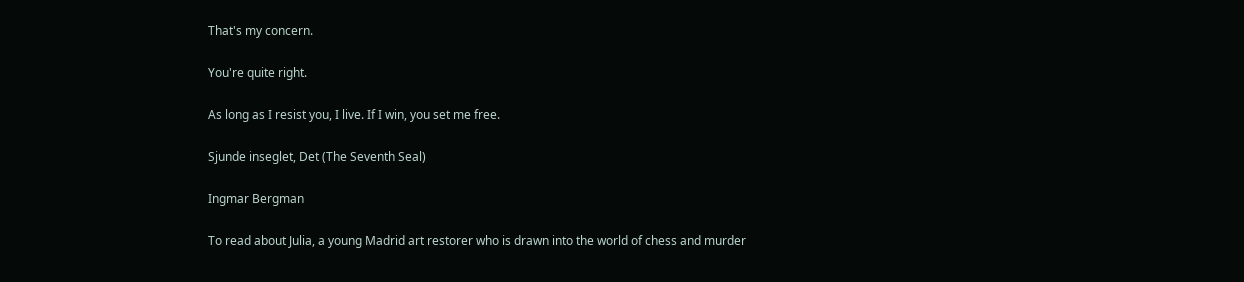That's my concern.

You're quite right.

As long as I resist you, I live. If I win, you set me free.

Sjunde inseglet, Det (The Seventh Seal)

Ingmar Bergman

To read about Julia, a young Madrid art restorer who is drawn into the world of chess and murder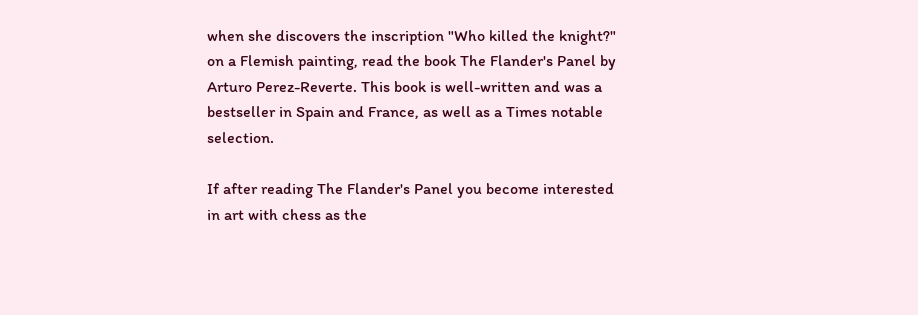when she discovers the inscription "Who killed the knight?" on a Flemish painting, read the book The Flander's Panel by Arturo Perez-Reverte. This book is well-written and was a bestseller in Spain and France, as well as a Times notable selection.

If after reading The Flander's Panel you become interested in art with chess as the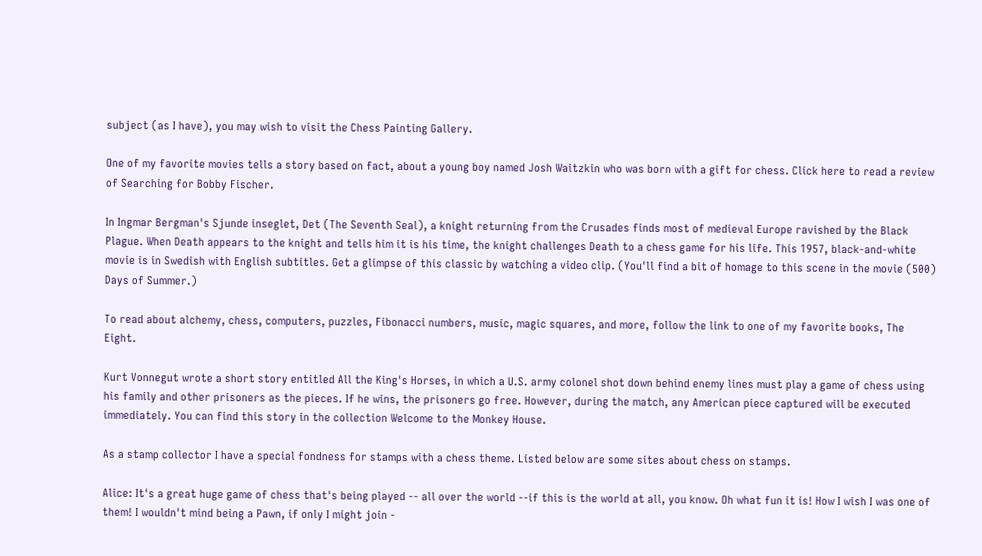subject (as I have), you may wish to visit the Chess Painting Gallery.

One of my favorite movies tells a story based on fact, about a young boy named Josh Waitzkin who was born with a gift for chess. Click here to read a review of Searching for Bobby Fischer.

In Ingmar Bergman's Sjunde inseglet, Det (The Seventh Seal), a knight returning from the Crusades finds most of medieval Europe ravished by the Black Plague. When Death appears to the knight and tells him it is his time, the knight challenges Death to a chess game for his life. This 1957, black-and-white movie is in Swedish with English subtitles. Get a glimpse of this classic by watching a video clip. (You'll find a bit of homage to this scene in the movie (500) Days of Summer.)

To read about alchemy, chess, computers, puzzles, Fibonacci numbers, music, magic squares, and more, follow the link to one of my favorite books, The Eight.

Kurt Vonnegut wrote a short story entitled All the King's Horses, in which a U.S. army colonel shot down behind enemy lines must play a game of chess using his family and other prisoners as the pieces. If he wins, the prisoners go free. However, during the match, any American piece captured will be executed immediately. You can find this story in the collection Welcome to the Monkey House.

As a stamp collector I have a special fondness for stamps with a chess theme. Listed below are some sites about chess on stamps.

Alice: It's a great huge game of chess that's being played -- all over the world --if this is the world at all, you know. Oh what fun it is! How I wish I was one of them! I wouldn't mind being a Pawn, if only I might join -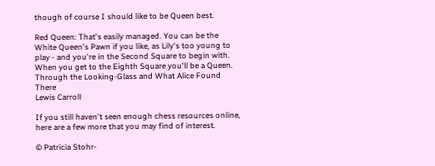though of course I should like to be Queen best.

Red Queen: That's easily managed. You can be the White Queen's Pawn if you like, as Lily's too young to play - and you're in the Second Square to begin with. When you get to the Eighth Square you'll be a Queen.
Through the Looking-Glass and What Alice Found There
Lewis Carroll

If you still haven't seen enough chess resources online, here are a few more that you may find of interest.

© Patricia Stohr-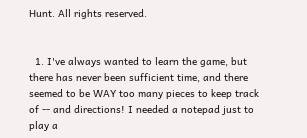Hunt. All rights reserved.


  1. I've always wanted to learn the game, but there has never been sufficient time, and there seemed to be WAY too many pieces to keep track of -- and directions! I needed a notepad just to play a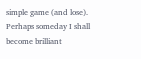simple game (and lose). Perhaps someday I shall become brilliant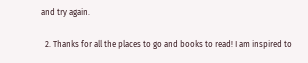and try again.

  2. Thanks for all the places to go and books to read! I am inspired to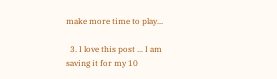make more time to play...

  3. I love this post ... I am saving it for my 10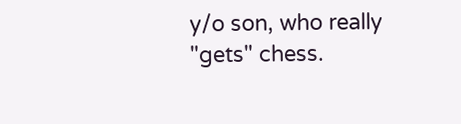y/o son, who really "gets" chess.